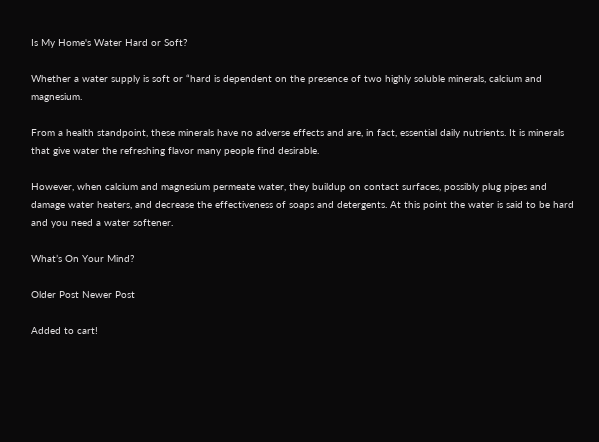Is My Home's Water Hard or Soft?

Whether a water supply is soft or “hard is dependent on the presence of two highly soluble minerals, calcium and magnesium.

From a health standpoint, these minerals have no adverse effects and are, in fact, essential daily nutrients. It is minerals that give water the refreshing flavor many people find desirable.

However, when calcium and magnesium permeate water, they buildup on contact surfaces, possibly plug pipes and damage water heaters, and decrease the effectiveness of soaps and detergents. At this point the water is said to be hard and you need a water softener.

What’s On Your Mind?

Older Post Newer Post

Added to cart!